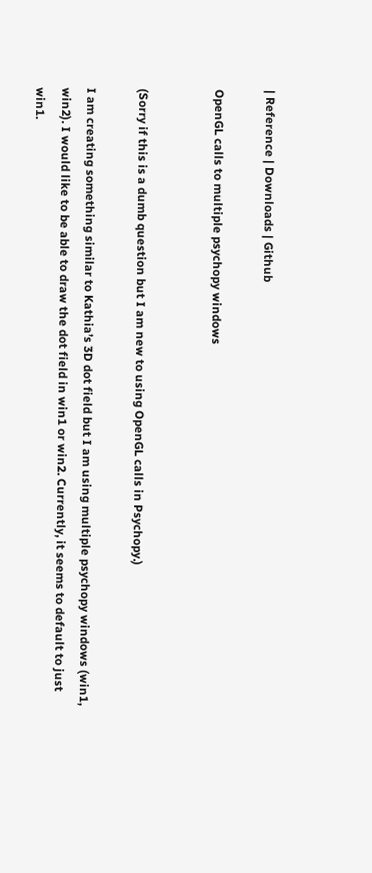| Reference | Downloads | Github

OpenGL calls to multiple psychopy windows


(Sorry if this is a dumb question but I am new to using OpenGL calls in Psychopy.)

I am creating something similar to Kathia’s 3D dot field but I am using multiple psychopy windows (win1, win2). I would like to be able to draw the dot field in win1 or win2. Currently, it seems to default to just win1.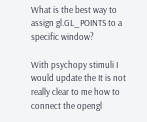What is the best way to assign gl.GL_POINTS to a specific window?

With psychopy stimuli I would update the It is not really clear to me how to connect the opengl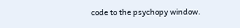code to the psychopy window.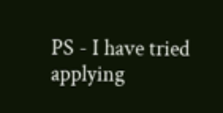PS - I have tried applying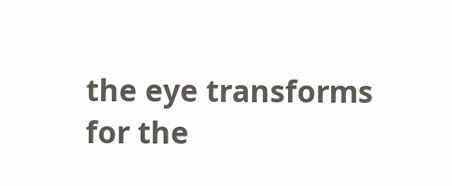the eye transforms for the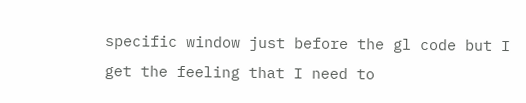specific window just before the gl code but I get the feeling that I need to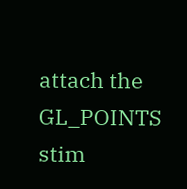attach the GL_POINTS stim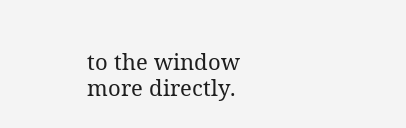to the window more directly.